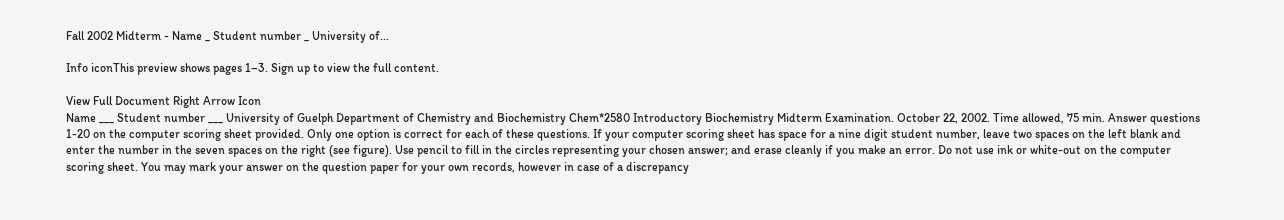Fall 2002 Midterm - Name _ Student number _ University of...

Info iconThis preview shows pages 1–3. Sign up to view the full content.

View Full Document Right Arrow Icon
Name ___ Student number ___ University of Guelph Department of Chemistry and Biochemistry Chem*2580 Introductory Biochemistry Midterm Examination. October 22, 2002. Time allowed, 75 min. Answer questions 1-20 on the computer scoring sheet provided. Only one option is correct for each of these questions. If your computer scoring sheet has space for a nine digit student number, leave two spaces on the left blank and enter the number in the seven spaces on the right (see figure). Use pencil to fill in the circles representing your chosen answer; and erase cleanly if you make an error. Do not use ink or white-out on the computer scoring sheet. You may mark your answer on the question paper for your own records, however in case of a discrepancy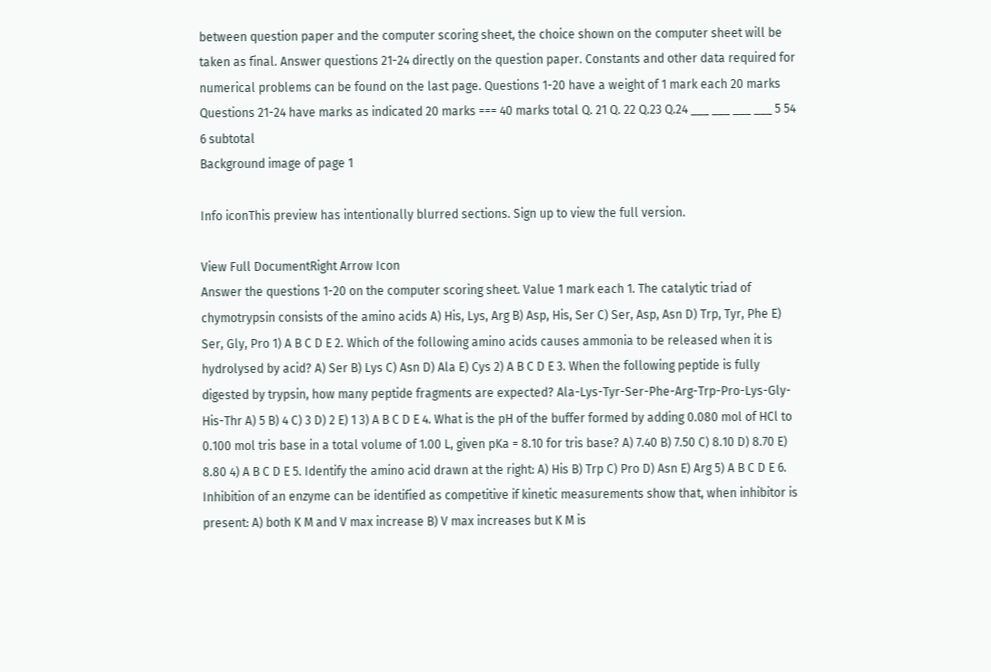between question paper and the computer scoring sheet, the choice shown on the computer sheet will be taken as final. Answer questions 21-24 directly on the question paper. Constants and other data required for numerical problems can be found on the last page. Questions 1-20 have a weight of 1 mark each 20 marks Questions 21-24 have marks as indicated 20 marks === 40 marks total Q. 21 Q. 22 Q.23 Q.24 ___ ___ ___ ___ 5 54 6 subtotal
Background image of page 1

Info iconThis preview has intentionally blurred sections. Sign up to view the full version.

View Full DocumentRight Arrow Icon
Answer the questions 1-20 on the computer scoring sheet. Value 1 mark each 1. The catalytic triad of chymotrypsin consists of the amino acids A) His, Lys, Arg B) Asp, His, Ser C) Ser, Asp, Asn D) Trp, Tyr, Phe E) Ser, Gly, Pro 1) A B C D E 2. Which of the following amino acids causes ammonia to be released when it is hydrolysed by acid? A) Ser B) Lys C) Asn D) Ala E) Cys 2) A B C D E 3. When the following peptide is fully digested by trypsin, how many peptide fragments are expected? Ala-Lys-Tyr-Ser-Phe-Arg-Trp-Pro-Lys-Gly-His-Thr A) 5 B) 4 C) 3 D) 2 E) 1 3) A B C D E 4. What is the pH of the buffer formed by adding 0.080 mol of HCl to 0.100 mol tris base in a total volume of 1.00 L, given pKa = 8.10 for tris base? A) 7.40 B) 7.50 C) 8.10 D) 8.70 E) 8.80 4) A B C D E 5. Identify the amino acid drawn at the right: A) His B) Trp C) Pro D) Asn E) Arg 5) A B C D E 6. Inhibition of an enzyme can be identified as competitive if kinetic measurements show that, when inhibitor is present: A) both K M and V max increase B) V max increases but K M is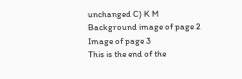unchanged C) K M
Background image of page 2
Image of page 3
This is the end of the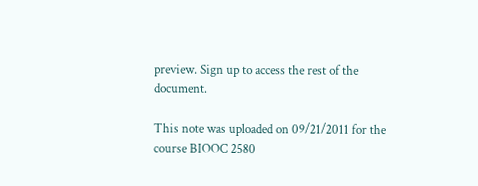preview. Sign up to access the rest of the document.

This note was uploaded on 09/21/2011 for the course BIOOC 2580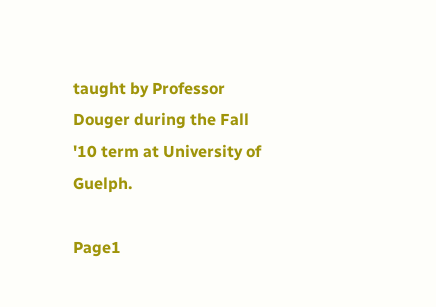taught by Professor Douger during the Fall '10 term at University of Guelph.

Page1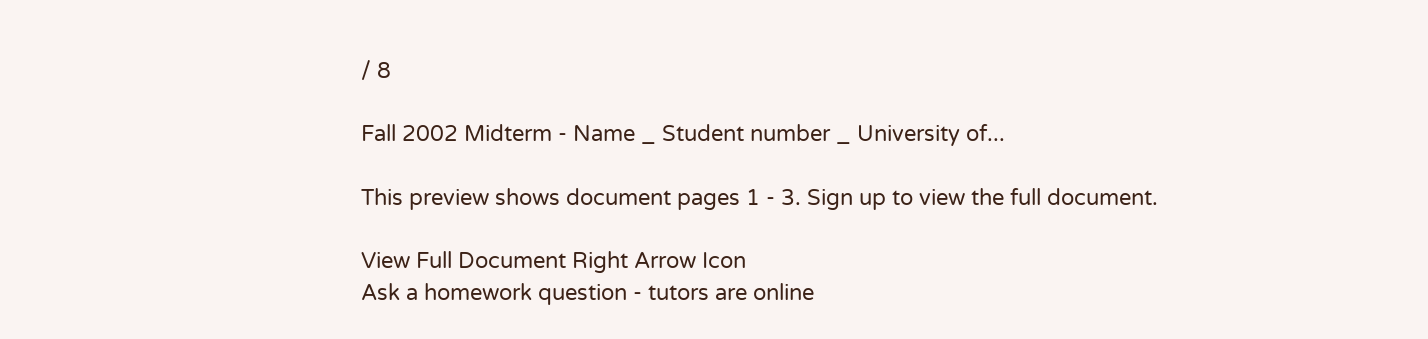/ 8

Fall 2002 Midterm - Name _ Student number _ University of...

This preview shows document pages 1 - 3. Sign up to view the full document.

View Full Document Right Arrow Icon
Ask a homework question - tutors are online